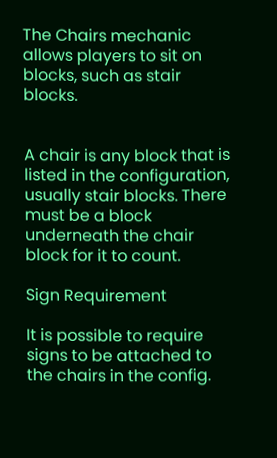The Chairs mechanic allows players to sit on blocks, such as stair blocks.


A chair is any block that is listed in the configuration, usually stair blocks. There must be a block underneath the chair block for it to count.

Sign Requirement

It is possible to require signs to be attached to the chairs in the config.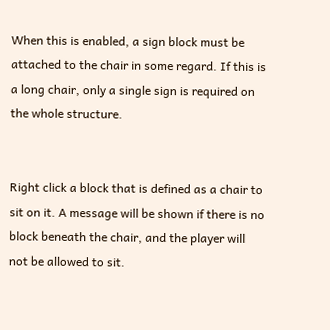When this is enabled, a sign block must be attached to the chair in some regard. If this is a long chair, only a single sign is required on the whole structure.


Right click a block that is defined as a chair to sit on it. A message will be shown if there is no block beneath the chair, and the player will not be allowed to sit.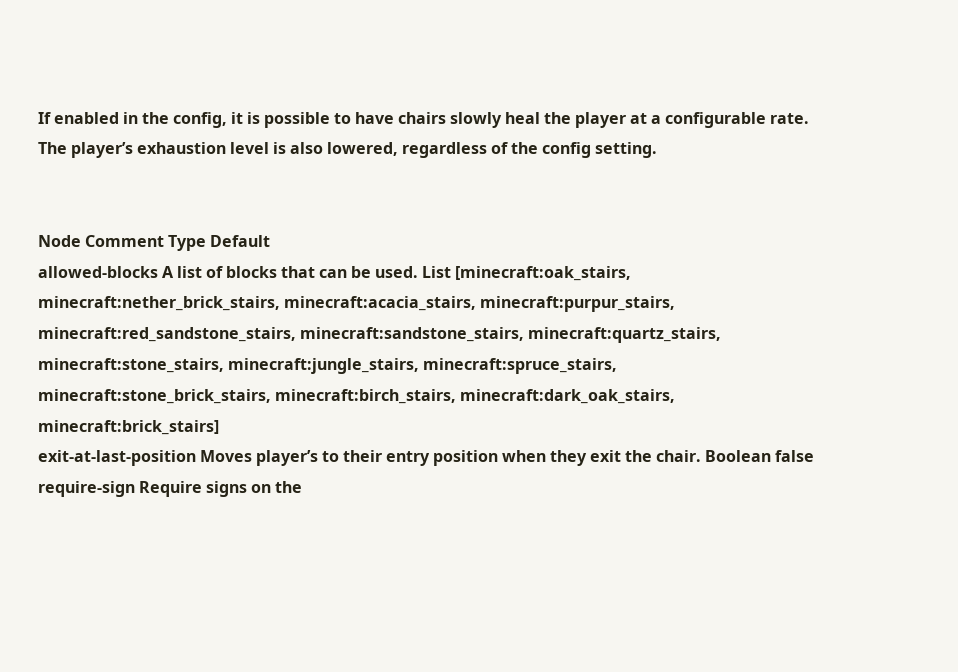If enabled in the config, it is possible to have chairs slowly heal the player at a configurable rate. The player’s exhaustion level is also lowered, regardless of the config setting.


Node Comment Type Default
allowed-blocks A list of blocks that can be used. List [minecraft:oak_stairs, minecraft:nether_brick_stairs, minecraft:acacia_stairs, minecraft:purpur_stairs, minecraft:red_sandstone_stairs, minecraft:sandstone_stairs, minecraft:quartz_stairs, minecraft:stone_stairs, minecraft:jungle_stairs, minecraft:spruce_stairs, minecraft:stone_brick_stairs, minecraft:birch_stairs, minecraft:dark_oak_stairs, minecraft:brick_stairs]
exit-at-last-position Moves player’s to their entry position when they exit the chair. Boolean false
require-sign Require signs on the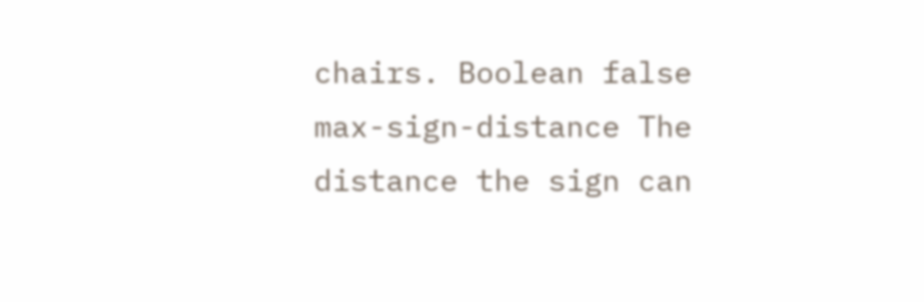chairs. Boolean false
max-sign-distance The distance the sign can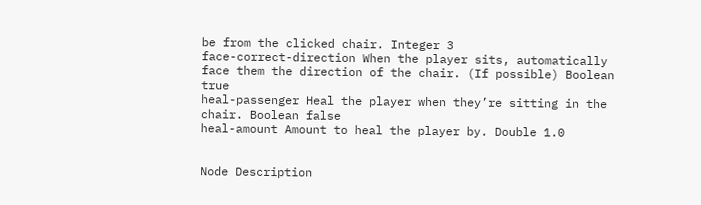be from the clicked chair. Integer 3
face-correct-direction When the player sits, automatically face them the direction of the chair. (If possible) Boolean true
heal-passenger Heal the player when they’re sitting in the chair. Boolean false
heal-amount Amount to heal the player by. Double 1.0


Node Description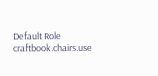Default Role
craftbook.chairs.use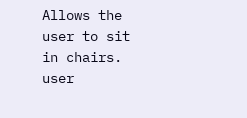Allows the user to sit in chairs. user